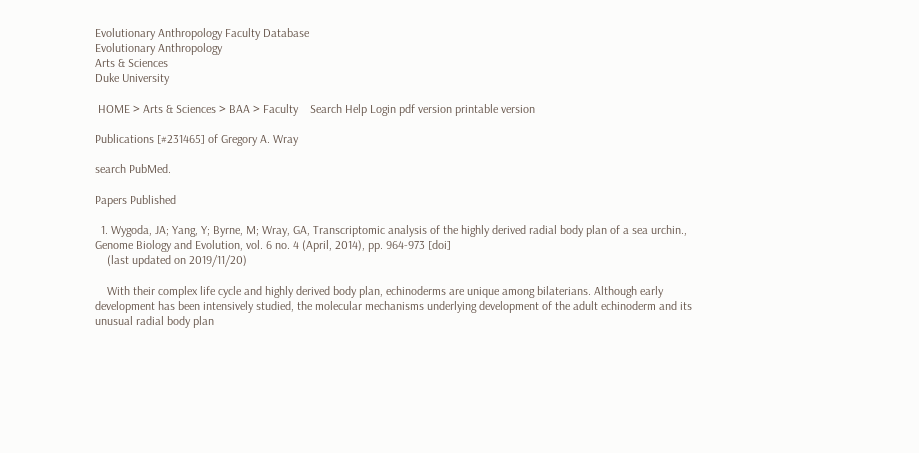Evolutionary Anthropology Faculty Database
Evolutionary Anthropology
Arts & Sciences
Duke University

 HOME > Arts & Sciences > BAA > Faculty    Search Help Login pdf version printable version

Publications [#231465] of Gregory A. Wray

search PubMed.

Papers Published

  1. Wygoda, JA; Yang, Y; Byrne, M; Wray, GA, Transcriptomic analysis of the highly derived radial body plan of a sea urchin., Genome Biology and Evolution, vol. 6 no. 4 (April, 2014), pp. 964-973 [doi]
    (last updated on 2019/11/20)

    With their complex life cycle and highly derived body plan, echinoderms are unique among bilaterians. Although early development has been intensively studied, the molecular mechanisms underlying development of the adult echinoderm and its unusual radial body plan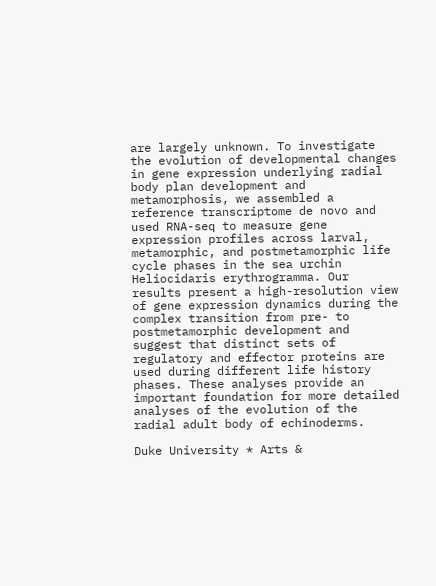are largely unknown. To investigate the evolution of developmental changes in gene expression underlying radial body plan development and metamorphosis, we assembled a reference transcriptome de novo and used RNA-seq to measure gene expression profiles across larval, metamorphic, and postmetamorphic life cycle phases in the sea urchin Heliocidaris erythrogramma. Our results present a high-resolution view of gene expression dynamics during the complex transition from pre- to postmetamorphic development and suggest that distinct sets of regulatory and effector proteins are used during different life history phases. These analyses provide an important foundation for more detailed analyses of the evolution of the radial adult body of echinoderms.

Duke University * Arts &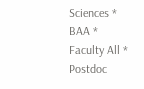Sciences * BAA * Faculty All * Postdoc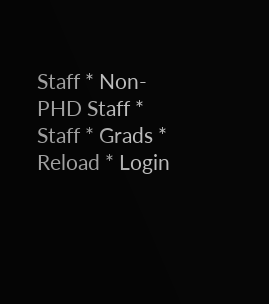Staff * Non-PHD Staff * Staff * Grads * Reload * Login